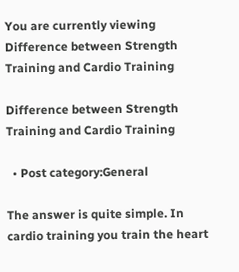You are currently viewing Difference between Strength Training and Cardio Training

Difference between Strength Training and Cardio Training

  • Post category:General

The answer is quite simple. In cardio training you train the heart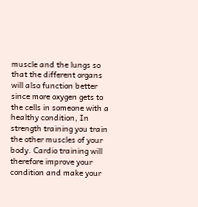muscle and the lungs so that the different organs will also function better since more oxygen gets to the cells in someone with a healthy condition, In strength training you train the other muscles of your body. Cardio training will therefore improve your condition and make your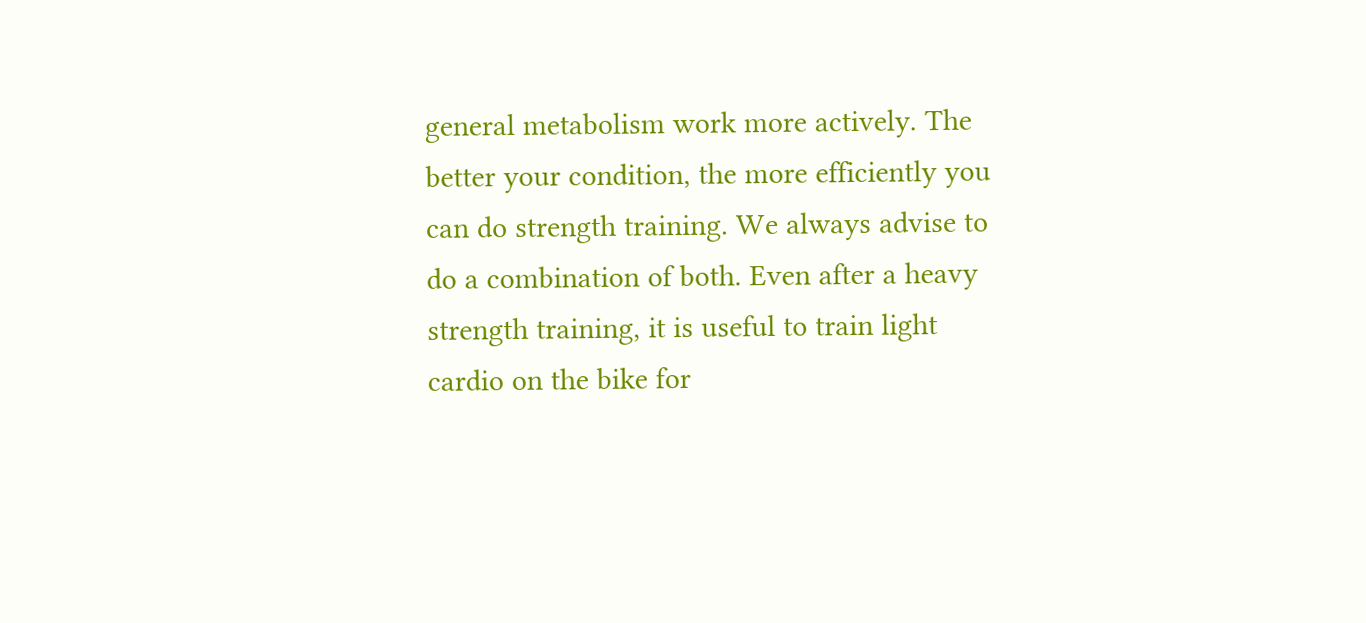general metabolism work more actively. The better your condition, the more efficiently you can do strength training. We always advise to do a combination of both. Even after a heavy strength training, it is useful to train light cardio on the bike for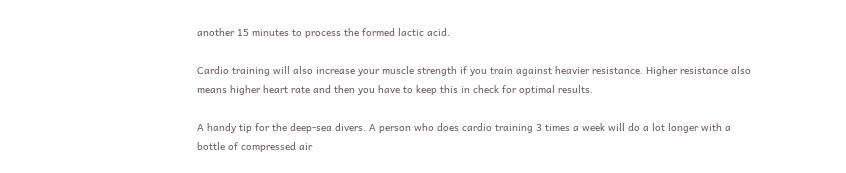another 15 minutes to process the formed lactic acid.

Cardio training will also increase your muscle strength if you train against heavier resistance. Higher resistance also means higher heart rate and then you have to keep this in check for optimal results.

A handy tip for the deep-sea divers. A person who does cardio training 3 times a week will do a lot longer with a bottle of compressed air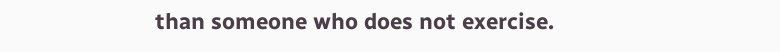than someone who does not exercise.